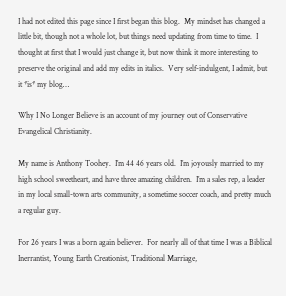I had not edited this page since I first began this blog.  My mindset has changed a little bit, though not a whole lot, but things need updating from time to time.  I thought at first that I would just change it, but now think it more interesting to preserve the original and add my edits in italics.  Very self-indulgent, I admit, but it *is* my blog…

Why I No Longer Believe is an account of my journey out of Conservative Evangelical Christianity.

My name is Anthony Toohey.  I’m 44 46 years old.  I’m joyously married to my high school sweetheart, and have three amazing children.  I’m a sales rep, a leader in my local small-town arts community, a sometime soccer coach, and pretty much a regular guy.

For 26 years I was a born again believer.  For nearly all of that time I was a Biblical Inerrantist, Young Earth Creationist, Traditional Marriage,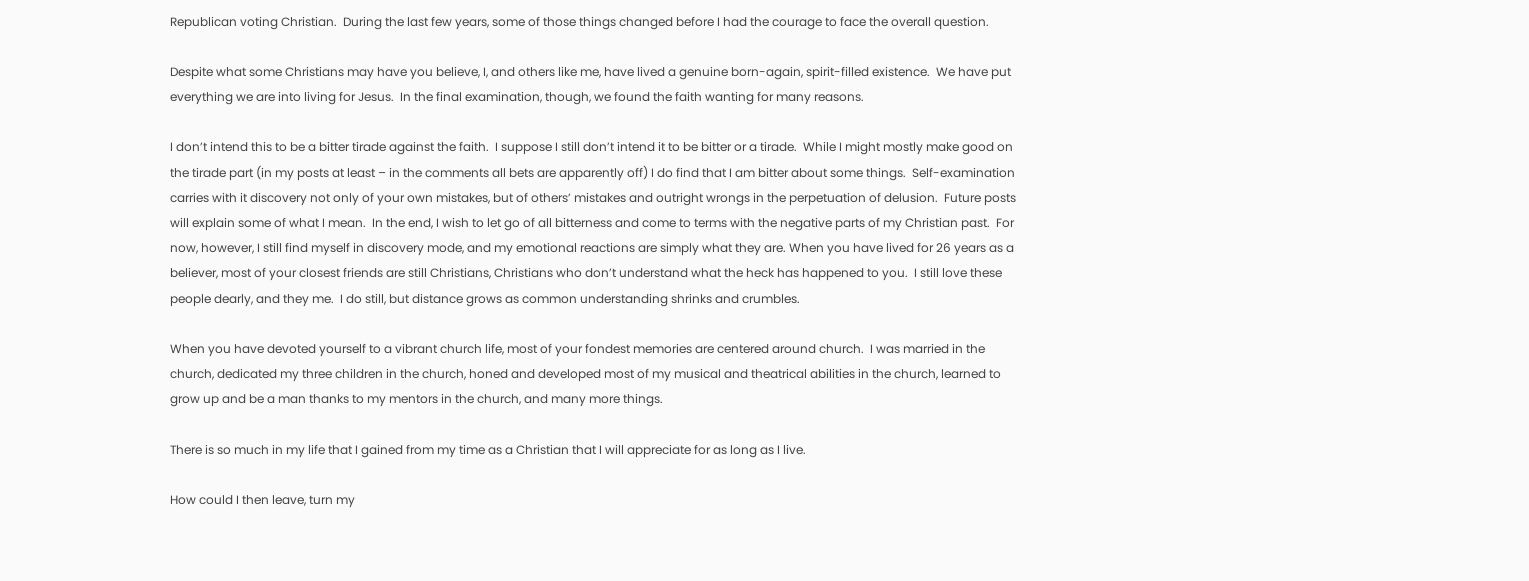Republican voting Christian.  During the last few years, some of those things changed before I had the courage to face the overall question.

Despite what some Christians may have you believe, I, and others like me, have lived a genuine born-again, spirit-filled existence.  We have put everything we are into living for Jesus.  In the final examination, though, we found the faith wanting for many reasons.

I don’t intend this to be a bitter tirade against the faith.  I suppose I still don’t intend it to be bitter or a tirade.  While I might mostly make good on the tirade part (in my posts at least – in the comments all bets are apparently off) I do find that I am bitter about some things.  Self-examination carries with it discovery not only of your own mistakes, but of others’ mistakes and outright wrongs in the perpetuation of delusion.  Future posts will explain some of what I mean.  In the end, I wish to let go of all bitterness and come to terms with the negative parts of my Christian past.  For now, however, I still find myself in discovery mode, and my emotional reactions are simply what they are. When you have lived for 26 years as a believer, most of your closest friends are still Christians, Christians who don’t understand what the heck has happened to you.  I still love these people dearly, and they me.  I do still, but distance grows as common understanding shrinks and crumbles.

When you have devoted yourself to a vibrant church life, most of your fondest memories are centered around church.  I was married in the church, dedicated my three children in the church, honed and developed most of my musical and theatrical abilities in the church, learned to grow up and be a man thanks to my mentors in the church, and many more things.

There is so much in my life that I gained from my time as a Christian that I will appreciate for as long as I live.

How could I then leave, turn my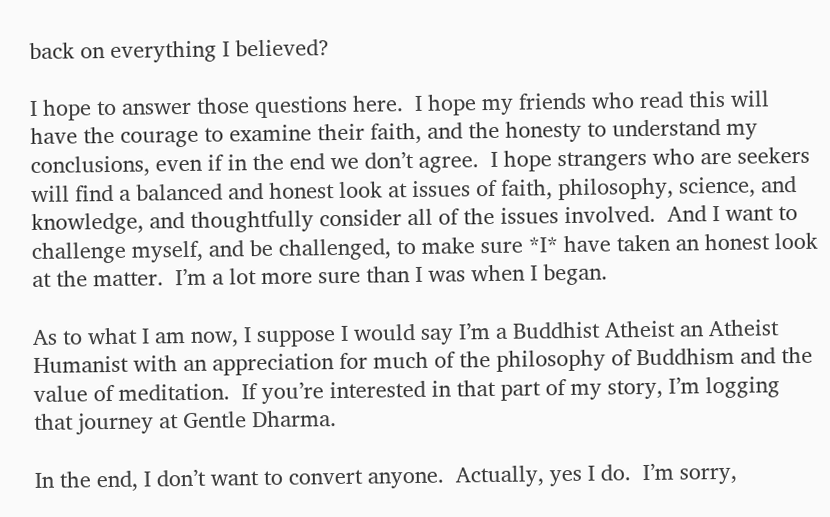back on everything I believed?

I hope to answer those questions here.  I hope my friends who read this will have the courage to examine their faith, and the honesty to understand my conclusions, even if in the end we don’t agree.  I hope strangers who are seekers will find a balanced and honest look at issues of faith, philosophy, science, and knowledge, and thoughtfully consider all of the issues involved.  And I want to challenge myself, and be challenged, to make sure *I* have taken an honest look at the matter.  I’m a lot more sure than I was when I began.

As to what I am now, I suppose I would say I’m a Buddhist Atheist an Atheist Humanist with an appreciation for much of the philosophy of Buddhism and the value of meditation.  If you’re interested in that part of my story, I’m logging that journey at Gentle Dharma.

In the end, I don’t want to convert anyone.  Actually, yes I do.  I’m sorry,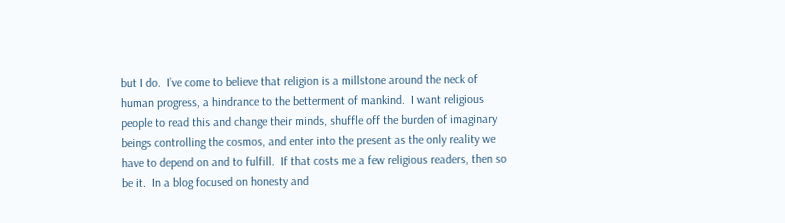but I do.  I’ve come to believe that religion is a millstone around the neck of human progress, a hindrance to the betterment of mankind.  I want religious people to read this and change their minds, shuffle off the burden of imaginary beings controlling the cosmos, and enter into the present as the only reality we have to depend on and to fulfill.  If that costs me a few religious readers, then so be it.  In a blog focused on honesty and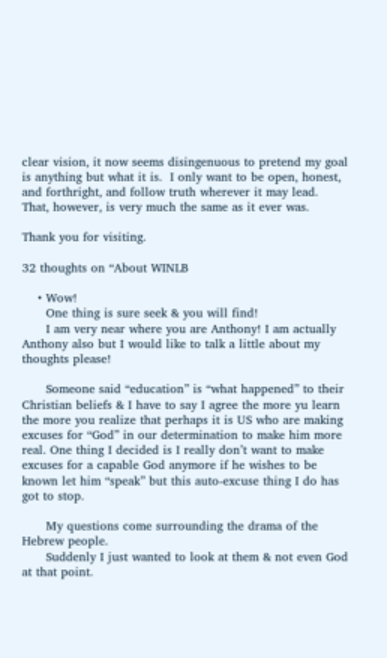clear vision, it now seems disingenuous to pretend my goal is anything but what it is.  I only want to be open, honest, and forthright, and follow truth wherever it may lead.  That, however, is very much the same as it ever was.

Thank you for visiting.

32 thoughts on “About WINLB

    • Wow!
      One thing is sure seek & you will find!
      I am very near where you are Anthony! I am actually Anthony also but I would like to talk a little about my thoughts please!

      Someone said “education” is “what happened” to their Christian beliefs & I have to say I agree the more yu learn the more you realize that perhaps it is US who are making excuses for “God” in our determination to make him more real. One thing I decided is I really don’t want to make excuses for a capable God anymore if he wishes to be known let him “speak” but this auto-excuse thing I do has got to stop.

      My questions come surrounding the drama of the Hebrew people.
      Suddenly I just wanted to look at them & not even God at that point.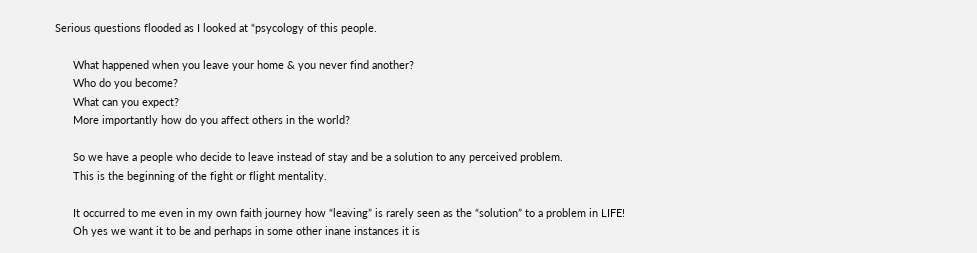Serious questions flooded as I looked at “psycology of this people.

      What happened when you leave your home & you never find another?
      Who do you become?
      What can you expect?
      More importantly how do you affect others in the world?

      So we have a people who decide to leave instead of stay and be a solution to any perceived problem.
      This is the beginning of the fight or flight mentality.

      It occurred to me even in my own faith journey how “leaving” is rarely seen as the “solution” to a problem in LIFE!
      Oh yes we want it to be and perhaps in some other inane instances it is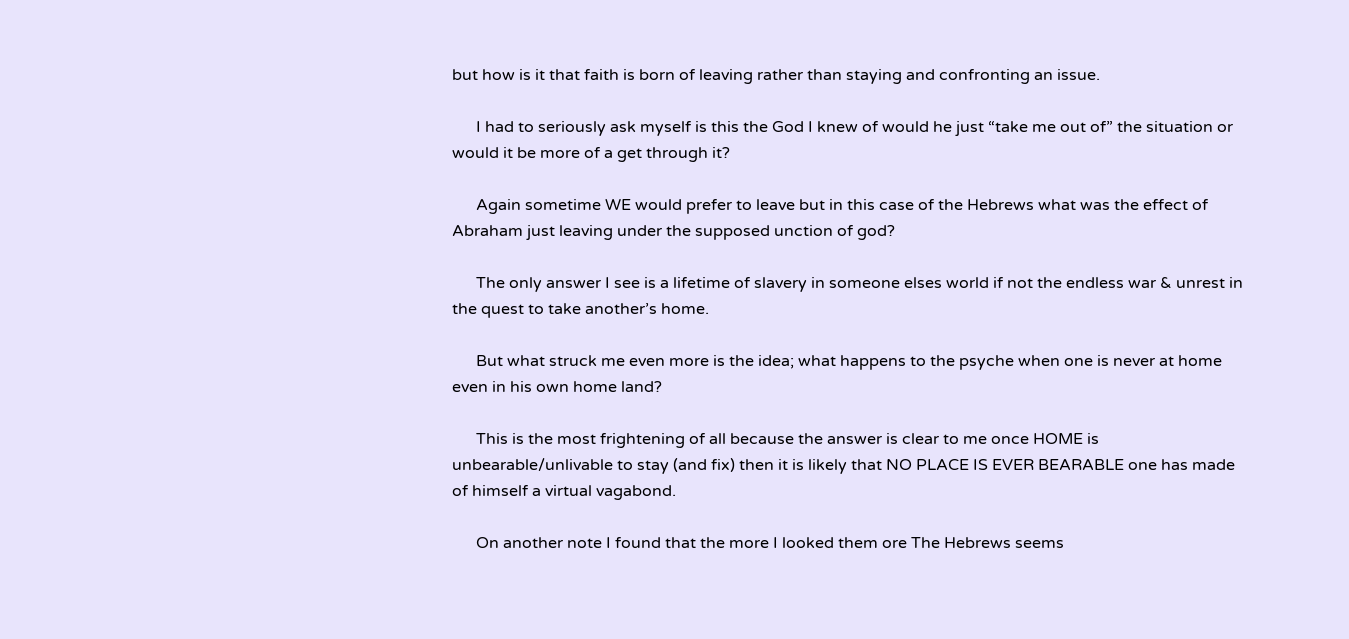but how is it that faith is born of leaving rather than staying and confronting an issue.

      I had to seriously ask myself is this the God I knew of would he just “take me out of” the situation or would it be more of a get through it?

      Again sometime WE would prefer to leave but in this case of the Hebrews what was the effect of Abraham just leaving under the supposed unction of god?

      The only answer I see is a lifetime of slavery in someone elses world if not the endless war & unrest in the quest to take another’s home.

      But what struck me even more is the idea; what happens to the psyche when one is never at home even in his own home land?

      This is the most frightening of all because the answer is clear to me once HOME is unbearable/unlivable to stay (and fix) then it is likely that NO PLACE IS EVER BEARABLE one has made of himself a virtual vagabond.

      On another note I found that the more I looked them ore The Hebrews seems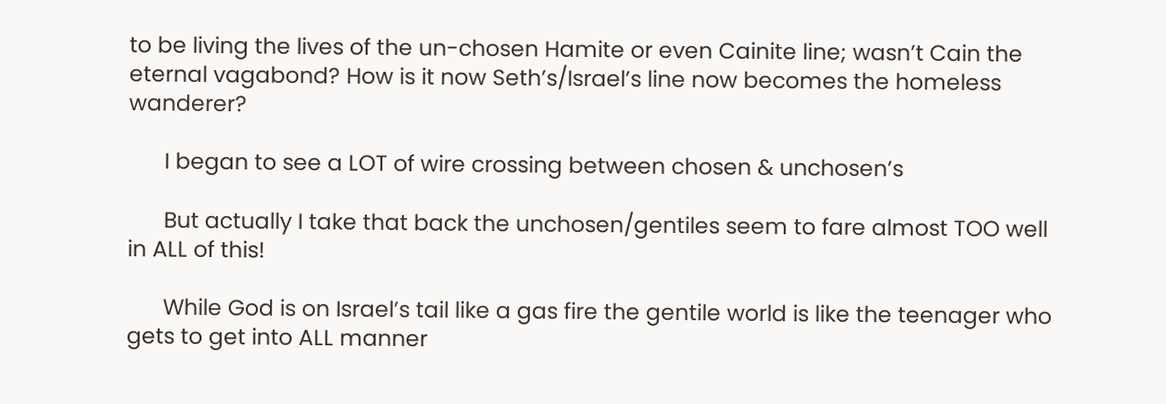to be living the lives of the un-chosen Hamite or even Cainite line; wasn’t Cain the eternal vagabond? How is it now Seth’s/Israel’s line now becomes the homeless wanderer?

      I began to see a LOT of wire crossing between chosen & unchosen’s

      But actually I take that back the unchosen/gentiles seem to fare almost TOO well in ALL of this!

      While God is on Israel’s tail like a gas fire the gentile world is like the teenager who gets to get into ALL manner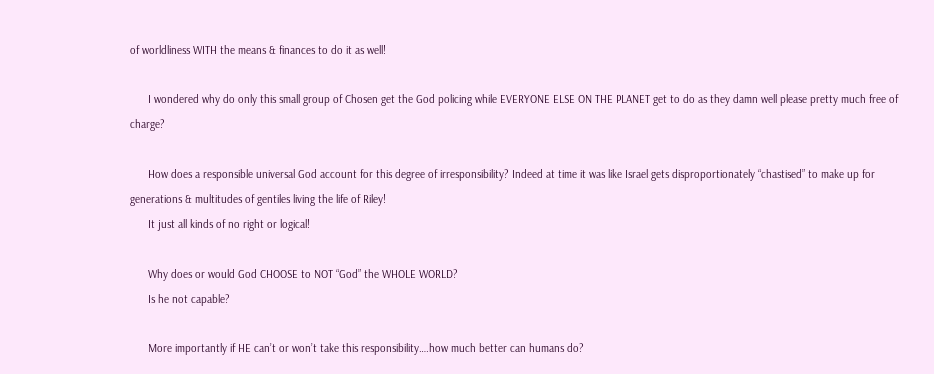of worldliness WITH the means & finances to do it as well!

      I wondered why do only this small group of Chosen get the God policing while EVERYONE ELSE ON THE PLANET get to do as they damn well please pretty much free of charge?

      How does a responsible universal God account for this degree of irresponsibility? Indeed at time it was like Israel gets disproportionately “chastised” to make up for generations & multitudes of gentiles living the life of Riley!
      It just all kinds of no right or logical!

      Why does or would God CHOOSE to NOT “God” the WHOLE WORLD?
      Is he not capable?

      More importantly if HE can’t or won’t take this responsibility….how much better can humans do?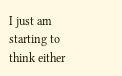I just am starting to think either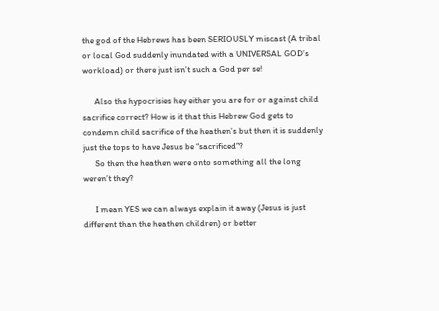the god of the Hebrews has been SERIOUSLY miscast (A tribal or local God suddenly inundated with a UNIVERSAL GOD’s workload) or there just isn’t such a God per se!

      Also the hypocrisies hey either you are for or against child sacrifice correct? How is it that this Hebrew God gets to condemn child sacrifice of the heathen’s but then it is suddenly just the tops to have Jesus be “sacrificed”?
      So then the heathen were onto something all the long weren’t they?

      I mean YES we can always explain it away (Jesus is just different than the heathen children) or better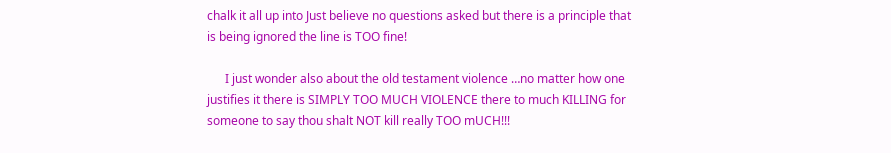chalk it all up into Just believe no questions asked but there is a principle that is being ignored the line is TOO fine!

      I just wonder also about the old testament violence …no matter how one justifies it there is SIMPLY TOO MUCH VIOLENCE there to much KILLING for someone to say thou shalt NOT kill really TOO mUCH!!!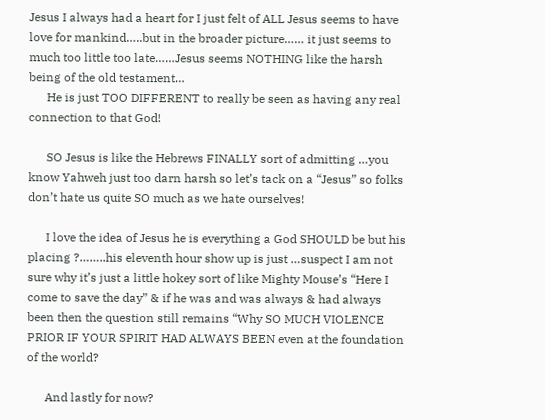Jesus I always had a heart for I just felt of ALL Jesus seems to have love for mankind…..but in the broader picture…… it just seems to much too little too late……Jesus seems NOTHING like the harsh being of the old testament…
      He is just TOO DIFFERENT to really be seen as having any real connection to that God!

      SO Jesus is like the Hebrews FINALLY sort of admitting …you know Yahweh just too darn harsh so let’s tack on a “Jesus” so folks don’t hate us quite SO much as we hate ourselves!

      I love the idea of Jesus he is everything a God SHOULD be but his placing ?……..his eleventh hour show up is just …suspect I am not sure why it’s just a little hokey sort of like Mighty Mouse’s “Here I come to save the day” & if he was and was always & had always been then the question still remains “Why SO MUCH VIOLENCE PRIOR IF YOUR SPIRIT HAD ALWAYS BEEN even at the foundation of the world?

      And lastly for now?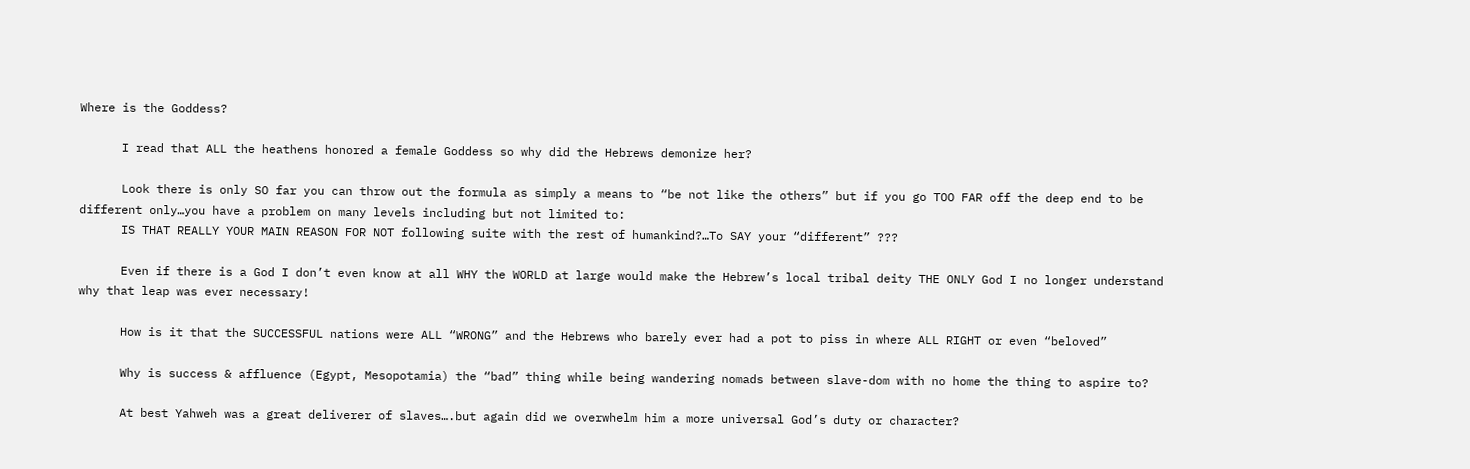Where is the Goddess?

      I read that ALL the heathens honored a female Goddess so why did the Hebrews demonize her?

      Look there is only SO far you can throw out the formula as simply a means to “be not like the others” but if you go TOO FAR off the deep end to be different only…you have a problem on many levels including but not limited to:
      IS THAT REALLY YOUR MAIN REASON FOR NOT following suite with the rest of humankind?…To SAY your “different” ???

      Even if there is a God I don’t even know at all WHY the WORLD at large would make the Hebrew’s local tribal deity THE ONLY God I no longer understand why that leap was ever necessary!

      How is it that the SUCCESSFUL nations were ALL “WRONG” and the Hebrews who barely ever had a pot to piss in where ALL RIGHT or even “beloved”

      Why is success & affluence (Egypt, Mesopotamia) the “bad” thing while being wandering nomads between slave-dom with no home the thing to aspire to?

      At best Yahweh was a great deliverer of slaves….but again did we overwhelm him a more universal God’s duty or character?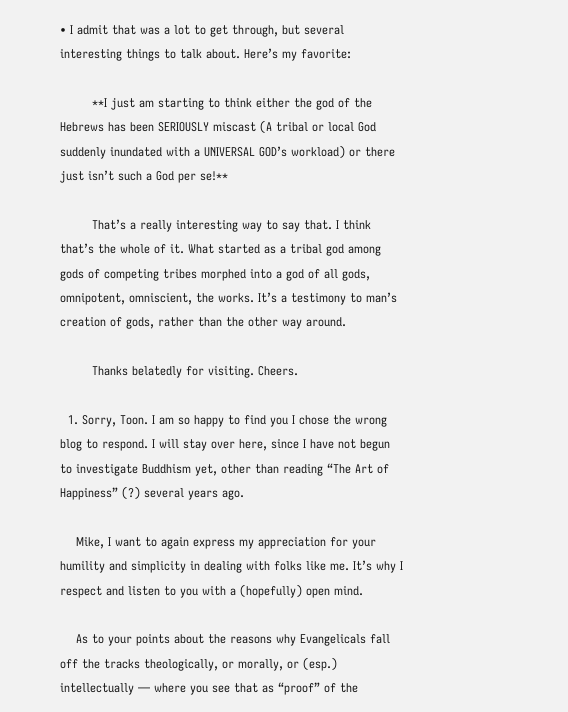• I admit that was a lot to get through, but several interesting things to talk about. Here’s my favorite:

        **I just am starting to think either the god of the Hebrews has been SERIOUSLY miscast (A tribal or local God suddenly inundated with a UNIVERSAL GOD’s workload) or there just isn’t such a God per se!**

        That’s a really interesting way to say that. I think that’s the whole of it. What started as a tribal god among gods of competing tribes morphed into a god of all gods, omnipotent, omniscient, the works. It’s a testimony to man’s creation of gods, rather than the other way around.

        Thanks belatedly for visiting. Cheers.

  1. Sorry, Toon. I am so happy to find you I chose the wrong blog to respond. I will stay over here, since I have not begun to investigate Buddhism yet, other than reading “The Art of Happiness” (?) several years ago.

    Mike, I want to again express my appreciation for your humility and simplicity in dealing with folks like me. It’s why I respect and listen to you with a (hopefully) open mind.

    As to your points about the reasons why Evangelicals fall off the tracks theologically, or morally, or (esp.) intellectually — where you see that as “proof” of the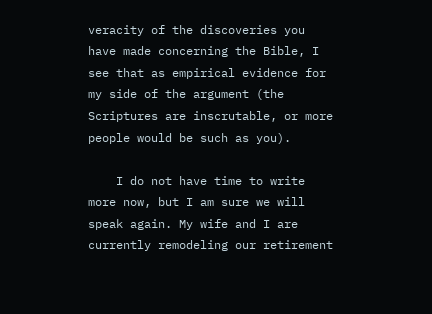veracity of the discoveries you have made concerning the Bible, I see that as empirical evidence for my side of the argument (the Scriptures are inscrutable, or more people would be such as you).

    I do not have time to write more now, but I am sure we will speak again. My wife and I are currently remodeling our retirement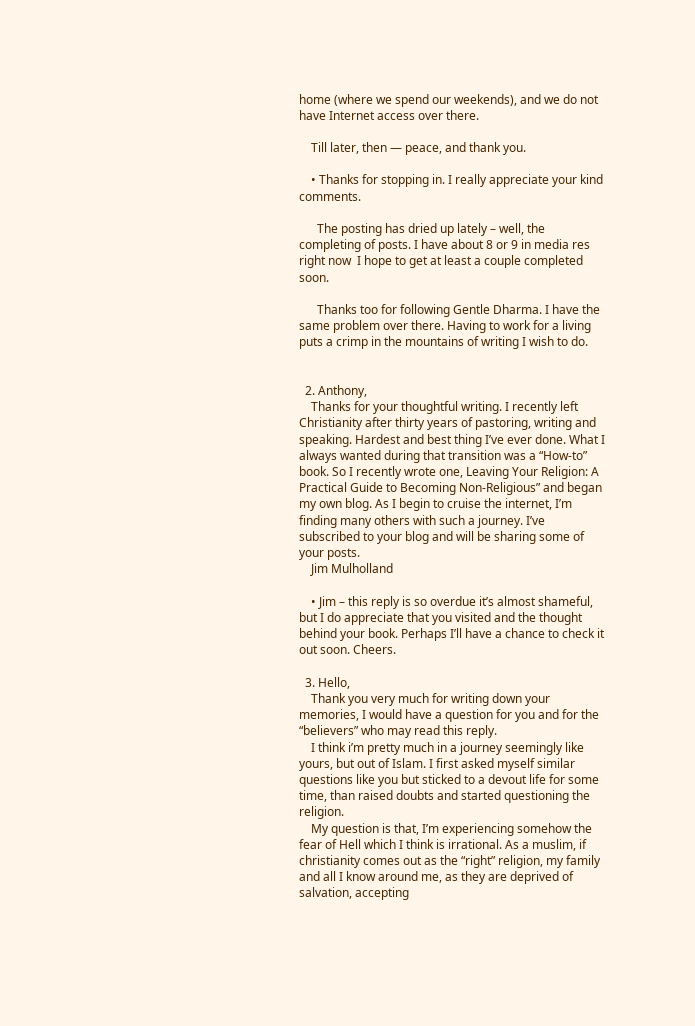home (where we spend our weekends), and we do not have Internet access over there.

    Till later, then — peace, and thank you.

    • Thanks for stopping in. I really appreciate your kind comments.

      The posting has dried up lately – well, the completing of posts. I have about 8 or 9 in media res right now  I hope to get at least a couple completed soon.

      Thanks too for following Gentle Dharma. I have the same problem over there. Having to work for a living puts a crimp in the mountains of writing I wish to do.


  2. Anthony,
    Thanks for your thoughtful writing. I recently left Christianity after thirty years of pastoring, writing and speaking. Hardest and best thing I’ve ever done. What I always wanted during that transition was a “How-to” book. So I recently wrote one, Leaving Your Religion: A Practical Guide to Becoming Non-Religious” and began my own blog. As I begin to cruise the internet, I’m finding many others with such a journey. I’ve subscribed to your blog and will be sharing some of your posts.
    Jim Mulholland

    • Jim – this reply is so overdue it’s almost shameful, but I do appreciate that you visited and the thought behind your book. Perhaps I’ll have a chance to check it out soon. Cheers.

  3. Hello,
    Thank you very much for writing down your memories, I would have a question for you and for the “believers” who may read this reply.
    I think i’m pretty much in a journey seemingly like yours, but out of Islam. I first asked myself similar questions like you but sticked to a devout life for some time, than raised doubts and started questioning the religion.
    My question is that, I’m experiencing somehow the fear of Hell which I think is irrational. As a muslim, if christianity comes out as the “right” religion, my family and all I know around me, as they are deprived of salvation, accepting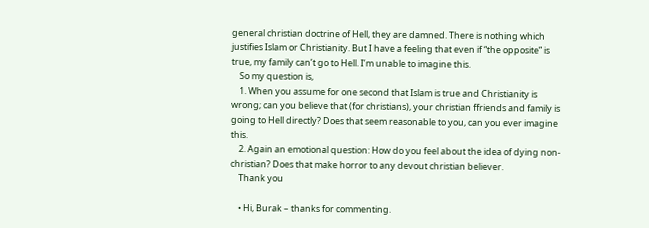general christian doctrine of Hell, they are damned. There is nothing which justifies Islam or Christianity. But I have a feeling that even if “the opposite” is true, my family can’t go to Hell. I’m unable to imagine this.
    So my question is,
    1. When you assume for one second that Islam is true and Christianity is wrong; can you believe that (for christians), your christian ffriends and family is going to Hell directly? Does that seem reasonable to you, can you ever imagine this.
    2. Again an emotional question: How do you feel about the idea of dying non-christian? Does that make horror to any devout christian believer.
    Thank you

    • Hi, Burak – thanks for commenting.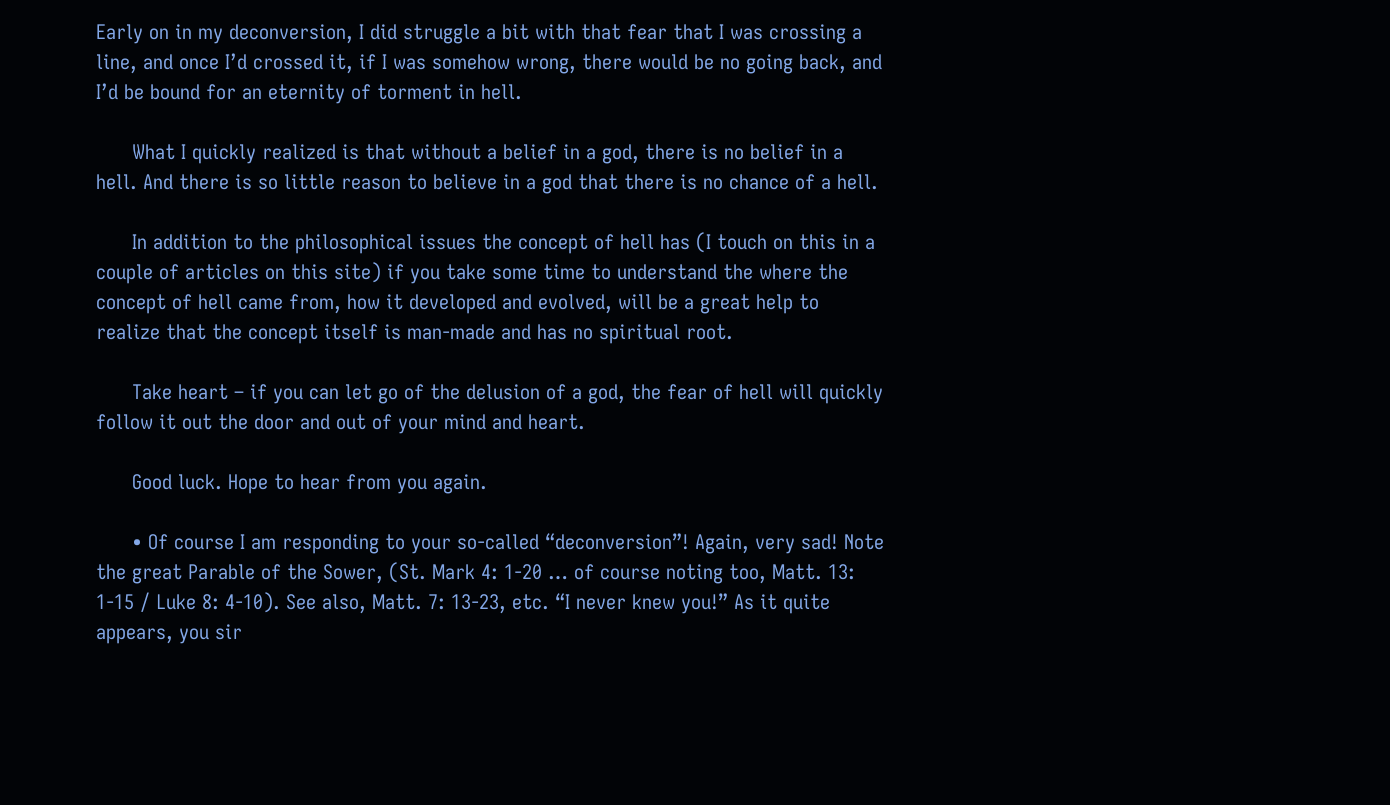Early on in my deconversion, I did struggle a bit with that fear that I was crossing a line, and once I’d crossed it, if I was somehow wrong, there would be no going back, and I’d be bound for an eternity of torment in hell.

      What I quickly realized is that without a belief in a god, there is no belief in a hell. And there is so little reason to believe in a god that there is no chance of a hell.

      In addition to the philosophical issues the concept of hell has (I touch on this in a couple of articles on this site) if you take some time to understand the where the concept of hell came from, how it developed and evolved, will be a great help to realize that the concept itself is man-made and has no spiritual root.

      Take heart – if you can let go of the delusion of a god, the fear of hell will quickly follow it out the door and out of your mind and heart.

      Good luck. Hope to hear from you again.

      • Of course I am responding to your so-called “deconversion”! Again, very sad! Note the great Parable of the Sower, (St. Mark 4: 1-20 … of course noting too, Matt. 13: 1-15 / Luke 8: 4-10). See also, Matt. 7: 13-23, etc. “I never knew you!” As it quite appears, you sir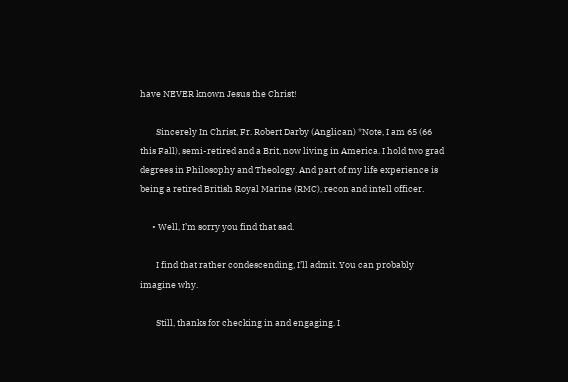have NEVER known Jesus the Christ!

        Sincerely In Christ, Fr. Robert Darby (Anglican) *Note, I am 65 (66 this Fall), semi-retired and a Brit, now living in America. I hold two grad degrees in Philosophy and Theology. And part of my life experience is being a retired British Royal Marine (RMC), recon and intell officer.

      • Well, I’m sorry you find that sad.

        I find that rather condescending, I’ll admit. You can probably imagine why.

        Still, thanks for checking in and engaging. I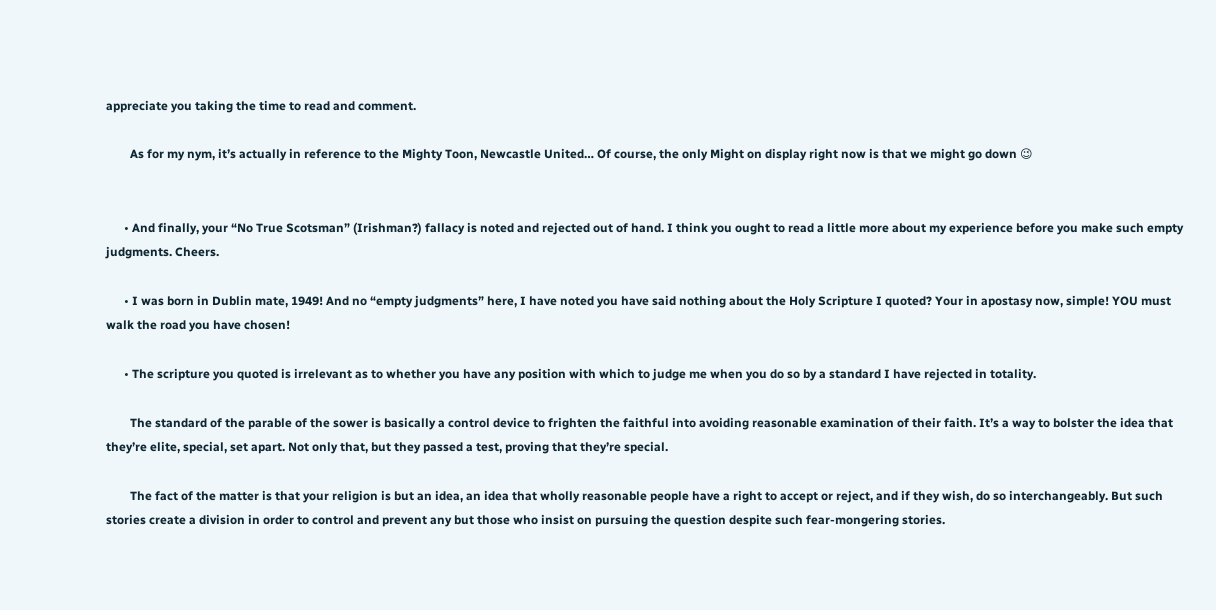appreciate you taking the time to read and comment.

        As for my nym, it’s actually in reference to the Mighty Toon, Newcastle United… Of course, the only Might on display right now is that we might go down 😉


      • And finally, your “No True Scotsman” (Irishman?) fallacy is noted and rejected out of hand. I think you ought to read a little more about my experience before you make such empty judgments. Cheers.

      • I was born in Dublin mate, 1949! And no “empty judgments” here, I have noted you have said nothing about the Holy Scripture I quoted? Your in apostasy now, simple! YOU must walk the road you have chosen!

      • The scripture you quoted is irrelevant as to whether you have any position with which to judge me when you do so by a standard I have rejected in totality.

        The standard of the parable of the sower is basically a control device to frighten the faithful into avoiding reasonable examination of their faith. It’s a way to bolster the idea that they’re elite, special, set apart. Not only that, but they passed a test, proving that they’re special.

        The fact of the matter is that your religion is but an idea, an idea that wholly reasonable people have a right to accept or reject, and if they wish, do so interchangeably. But such stories create a division in order to control and prevent any but those who insist on pursuing the question despite such fear-mongering stories.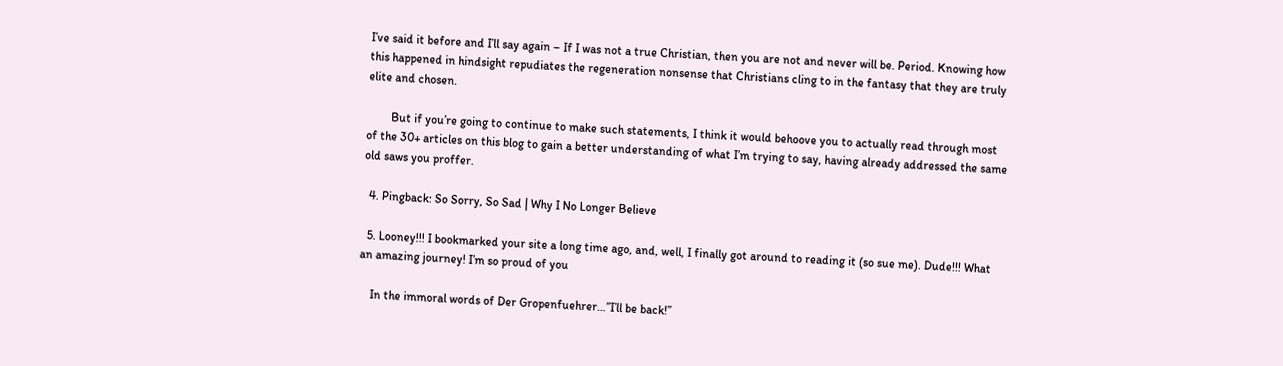I’ve said it before and I’ll say again – If I was not a true Christian, then you are not and never will be. Period. Knowing how this happened in hindsight repudiates the regeneration nonsense that Christians cling to in the fantasy that they are truly elite and chosen.

        But if you’re going to continue to make such statements, I think it would behoove you to actually read through most of the 30+ articles on this blog to gain a better understanding of what I’m trying to say, having already addressed the same old saws you proffer.

  4. Pingback: So Sorry, So Sad | Why I No Longer Believe

  5. Looney!!! I bookmarked your site a long time ago, and, well, I finally got around to reading it (so sue me). Dude!!! What an amazing journey! I’m so proud of you

    In the immoral words of Der Gropenfuehrer…”I’ll be back!”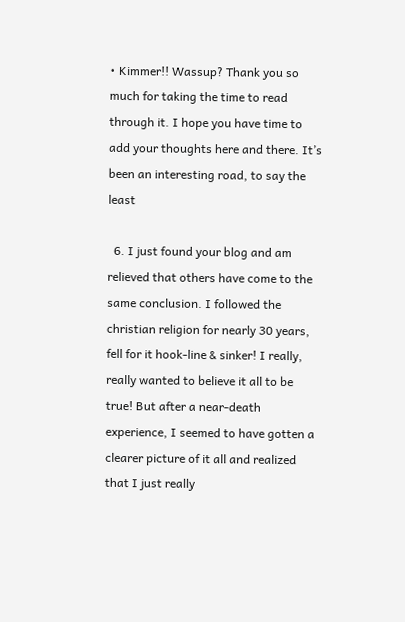• Kimmer!! Wassup? Thank you so much for taking the time to read through it. I hope you have time to add your thoughts here and there. It’s been an interesting road, to say the least

  6. I just found your blog and am relieved that others have come to the same conclusion. I followed the christian religion for nearly 30 years, fell for it hook-line & sinker! I really, really wanted to believe it all to be true! But after a near-death experience, I seemed to have gotten a clearer picture of it all and realized that I just really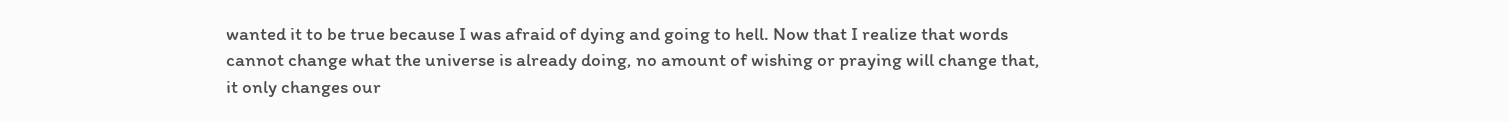wanted it to be true because I was afraid of dying and going to hell. Now that I realize that words cannot change what the universe is already doing, no amount of wishing or praying will change that, it only changes our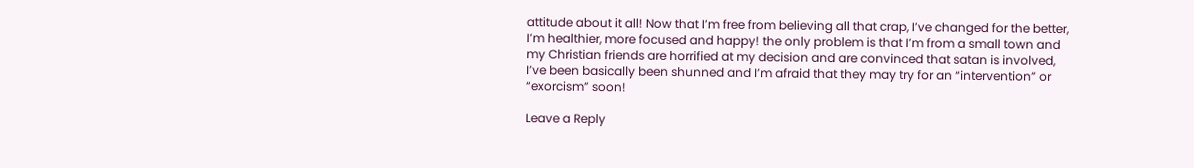attitude about it all! Now that I’m free from believing all that crap, I’ve changed for the better, I’m healthier, more focused and happy! the only problem is that I’m from a small town and my Christian friends are horrified at my decision and are convinced that satan is involved, I’ve been basically been shunned and I’m afraid that they may try for an “intervention” or “exorcism” soon!

Leave a Reply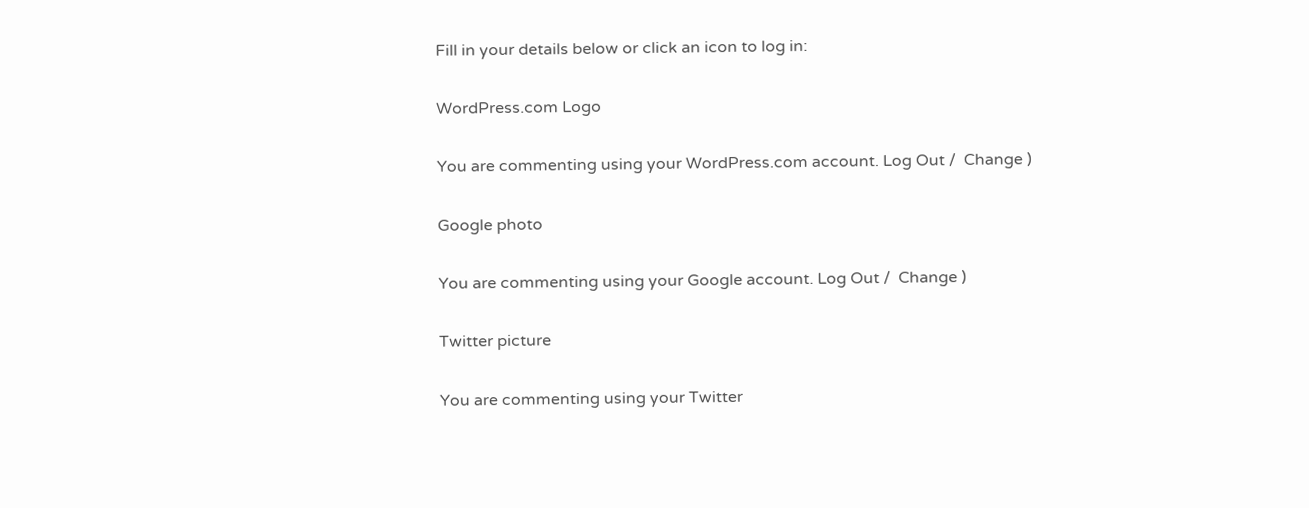Fill in your details below or click an icon to log in:

WordPress.com Logo

You are commenting using your WordPress.com account. Log Out /  Change )

Google photo

You are commenting using your Google account. Log Out /  Change )

Twitter picture

You are commenting using your Twitter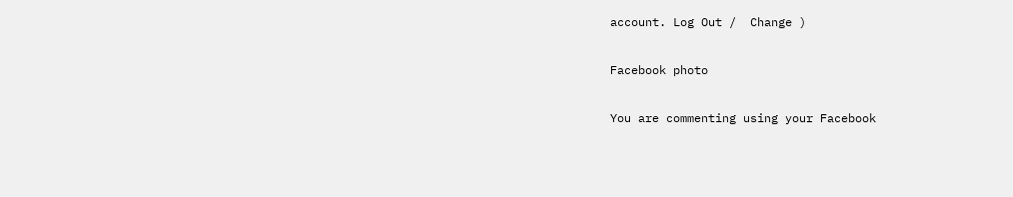account. Log Out /  Change )

Facebook photo

You are commenting using your Facebook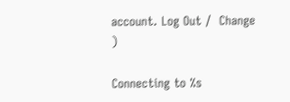account. Log Out /  Change )

Connecting to %s